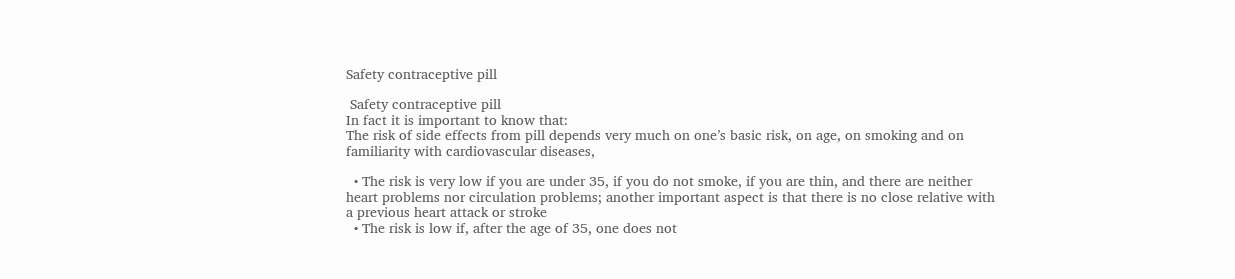Safety contraceptive pill

 Safety contraceptive pill
In fact it is important to know that:
The risk of side effects from pill depends very much on one’s basic risk, on age, on smoking and on familiarity with cardiovascular diseases,

  • The risk is very low if you are under 35, if you do not smoke, if you are thin, and there are neither heart problems nor circulation problems; another important aspect is that there is no close relative with a previous heart attack or stroke
  • The risk is low if, after the age of 35, one does not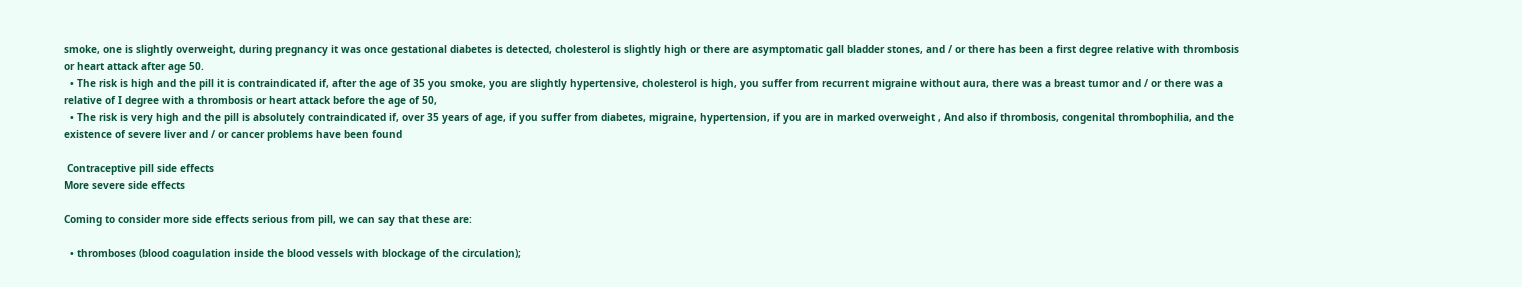smoke, one is slightly overweight, during pregnancy it was once gestational diabetes is detected, cholesterol is slightly high or there are asymptomatic gall bladder stones, and / or there has been a first degree relative with thrombosis or heart attack after age 50.
  • The risk is high and the pill it is contraindicated if, after the age of 35 you smoke, you are slightly hypertensive, cholesterol is high, you suffer from recurrent migraine without aura, there was a breast tumor and / or there was a relative of I degree with a thrombosis or heart attack before the age of 50,
  • The risk is very high and the pill is absolutely contraindicated if, over 35 years of age, if you suffer from diabetes, migraine, hypertension, if you are in marked overweight , And also if thrombosis, congenital thrombophilia, and the existence of severe liver and / or cancer problems have been found

 Contraceptive pill side effects
More severe side effects

Coming to consider more side effects serious from pill, we can say that these are:

  • thromboses (blood coagulation inside the blood vessels with blockage of the circulation);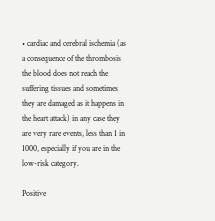• cardiac and cerebral ischemia (as a consequence of the thrombosis the blood does not reach the suffering tissues and sometimes they are damaged as it happens in the heart attack) in any case they are very rare events, less than 1 in 1000, especially if you are in the low-risk category.

Positive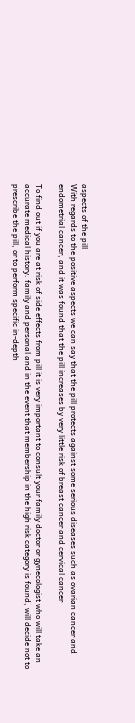aspects of the pill
With regards to the positive aspects we can say that the pill protects against some serious diseases such as ovarian cancer and endometrial cancer, and it was found that the pill increases by very little risk of breast cancer and cervical cancer

To find out if you are at risk of side effects from pill it is very important to consult your family doctor or gynecologist who will take an accurate medical history. family and personal and in the event that membership in the high risk category is found, will decide not to prescribe the pill, or to perform specific in-depth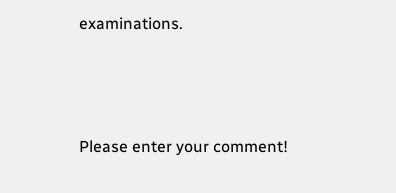examinations.



Please enter your comment!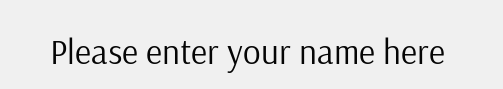Please enter your name here